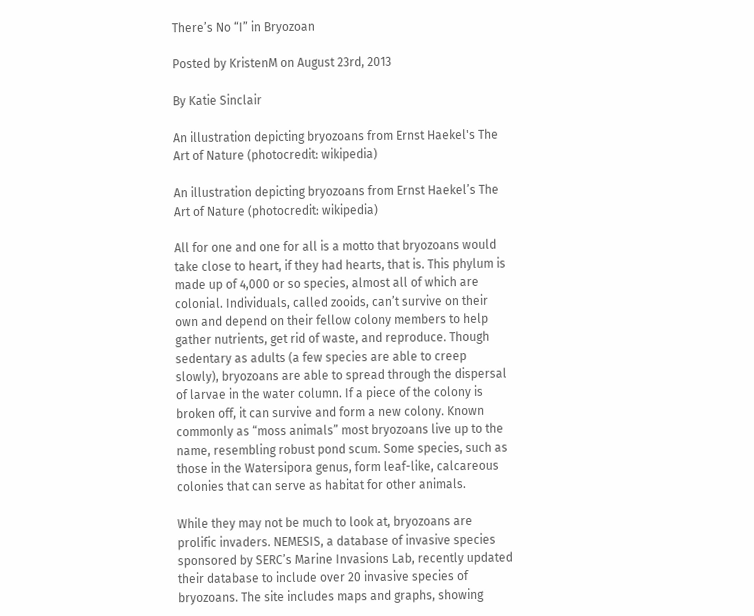There’s No “I” in Bryozoan

Posted by KristenM on August 23rd, 2013

By Katie Sinclair

An illustration depicting bryozoans from Ernst Haekel's The Art of Nature (photocredit: wikipedia)

An illustration depicting bryozoans from Ernst Haekel’s The Art of Nature (photocredit: wikipedia)

All for one and one for all is a motto that bryozoans would take close to heart, if they had hearts, that is. This phylum is made up of 4,000 or so species, almost all of which are colonial. Individuals, called zooids, can’t survive on their own and depend on their fellow colony members to help gather nutrients, get rid of waste, and reproduce. Though sedentary as adults (a few species are able to creep slowly), bryozoans are able to spread through the dispersal of larvae in the water column. If a piece of the colony is broken off, it can survive and form a new colony. Known commonly as “moss animals” most bryozoans live up to the name, resembling robust pond scum. Some species, such as those in the Watersipora genus, form leaf-like, calcareous colonies that can serve as habitat for other animals.

While they may not be much to look at, bryozoans are prolific invaders. NEMESIS, a database of invasive species sponsored by SERC’s Marine Invasions Lab, recently updated their database to include over 20 invasive species of bryozoans. The site includes maps and graphs, showing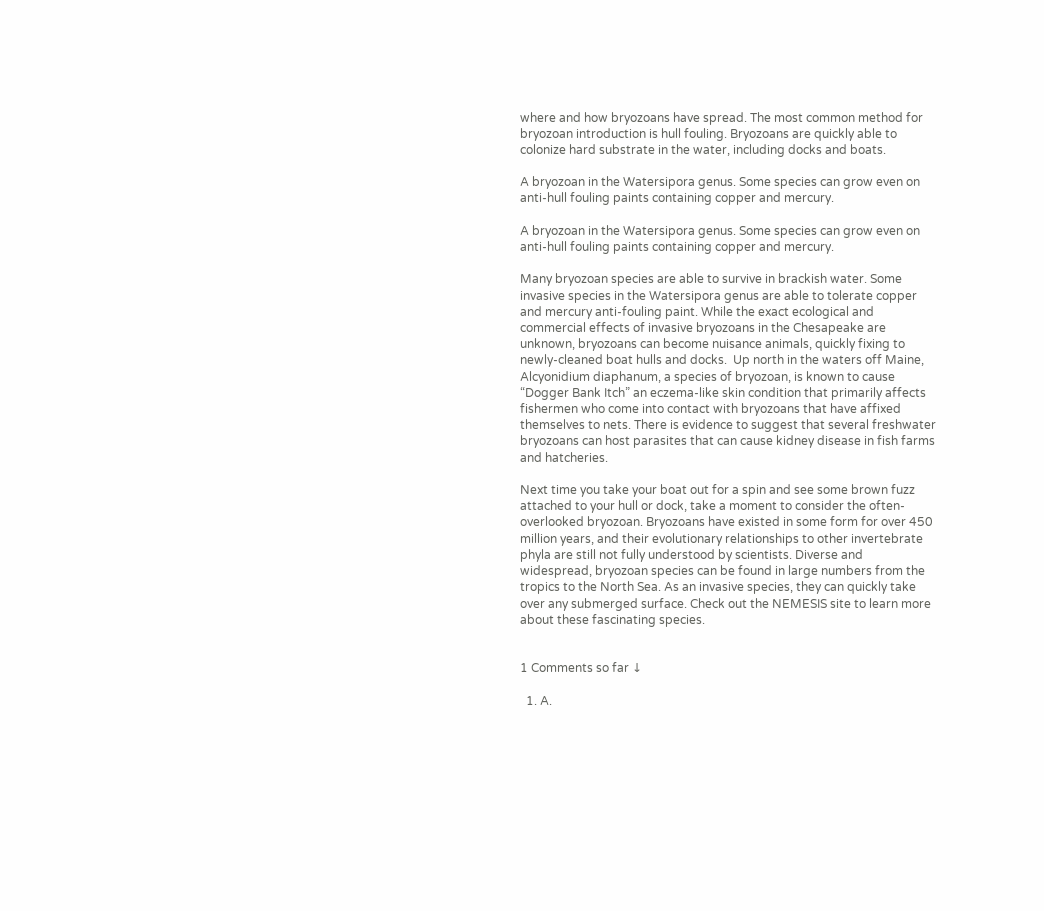where and how bryozoans have spread. The most common method for bryozoan introduction is hull fouling. Bryozoans are quickly able to colonize hard substrate in the water, including docks and boats.

A bryozoan in the Watersipora genus. Some species can grow even on anti-hull fouling paints containing copper and mercury.

A bryozoan in the Watersipora genus. Some species can grow even on anti-hull fouling paints containing copper and mercury.

Many bryozoan species are able to survive in brackish water. Some invasive species in the Watersipora genus are able to tolerate copper and mercury anti-fouling paint. While the exact ecological and commercial effects of invasive bryozoans in the Chesapeake are unknown, bryozoans can become nuisance animals, quickly fixing to newly-cleaned boat hulls and docks.  Up north in the waters off Maine, Alcyonidium diaphanum, a species of bryozoan, is known to cause “Dogger Bank Itch” an eczema-like skin condition that primarily affects fishermen who come into contact with bryozoans that have affixed themselves to nets. There is evidence to suggest that several freshwater bryozoans can host parasites that can cause kidney disease in fish farms and hatcheries.

Next time you take your boat out for a spin and see some brown fuzz attached to your hull or dock, take a moment to consider the often-overlooked bryozoan. Bryozoans have existed in some form for over 450 million years, and their evolutionary relationships to other invertebrate phyla are still not fully understood by scientists. Diverse and widespread, bryozoan species can be found in large numbers from the tropics to the North Sea. As an invasive species, they can quickly take over any submerged surface. Check out the NEMESIS site to learn more about these fascinating species.


1 Comments so far ↓

  1. A.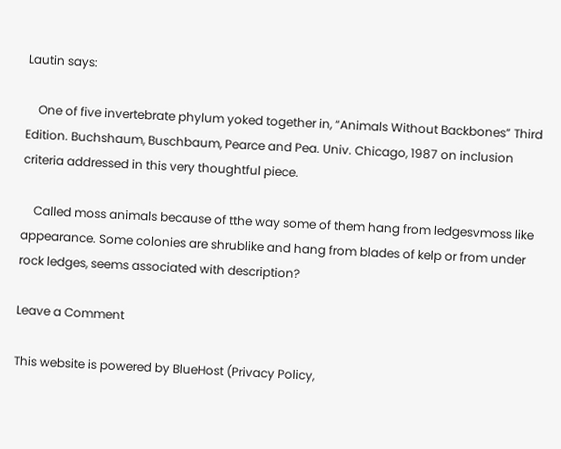Lautin says:

    One of five invertebrate phylum yoked together in, “Animals Without Backbones” Third Edition. Buchshaum, Buschbaum, Pearce and Pea. Univ. Chicago, 1987 on inclusion criteria addressed in this very thoughtful piece.

    Called moss animals because of tthe way some of them hang from ledgesvmoss like appearance. Some colonies are shrublike and hang from blades of kelp or from under rock ledges, seems associated with description?

Leave a Comment

This website is powered by BlueHost (Privacy Policy,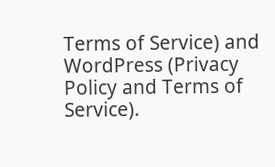Terms of Service) and WordPress (Privacy Policy and Terms of Service).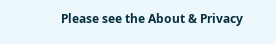Please see the About & Privacy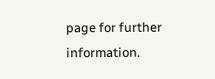page for further information.